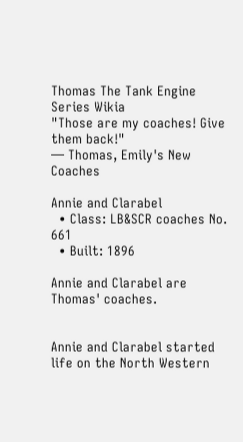Thomas The Tank Engine Series Wikia
"Those are my coaches! Give them back!"
— Thomas, Emily's New Coaches

Annie and Clarabel
  • Class: LB&SCR coaches No. 661
  • Built: 1896

Annie and Clarabel are Thomas' coaches.


Annie and Clarabel started life on the North Western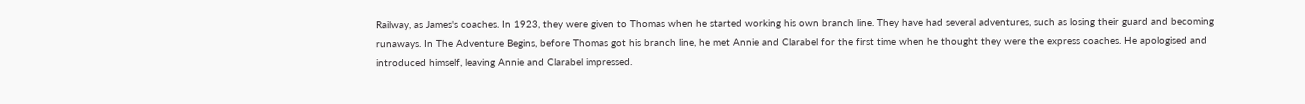Railway, as James's coaches. In 1923, they were given to Thomas when he started working his own branch line. They have had several adventures, such as losing their guard and becoming runaways. In The Adventure Begins, before Thomas got his branch line, he met Annie and Clarabel for the first time when he thought they were the express coaches. He apologised and introduced himself, leaving Annie and Clarabel impressed.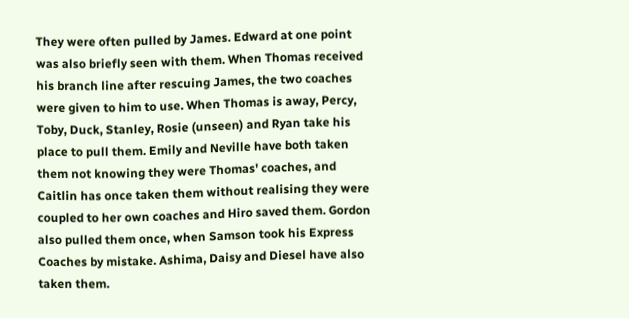They were often pulled by James. Edward at one point was also briefly seen with them. When Thomas received his branch line after rescuing James, the two coaches were given to him to use. When Thomas is away, Percy, Toby, Duck, Stanley, Rosie (unseen) and Ryan take his place to pull them. Emily and Neville have both taken them not knowing they were Thomas' coaches, and Caitlin has once taken them without realising they were coupled to her own coaches and Hiro saved them. Gordon also pulled them once, when Samson took his Express Coaches by mistake. Ashima, Daisy and Diesel have also taken them.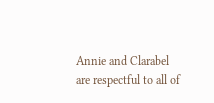Annie and Clarabel are respectful to all of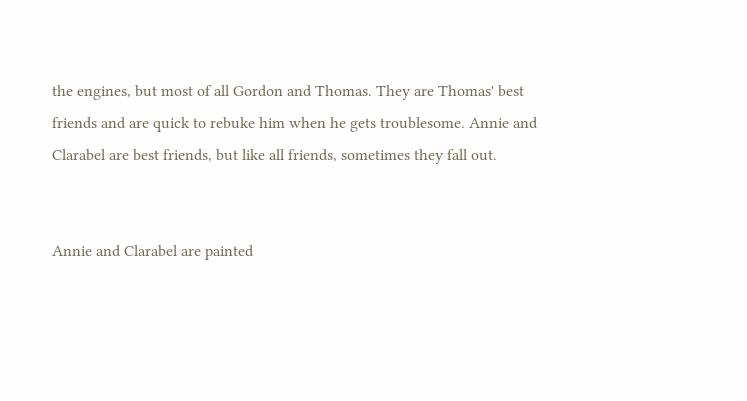the engines, but most of all Gordon and Thomas. They are Thomas' best friends and are quick to rebuke him when he gets troublesome. Annie and Clarabel are best friends, but like all friends, sometimes they fall out.


Annie and Clarabel are painted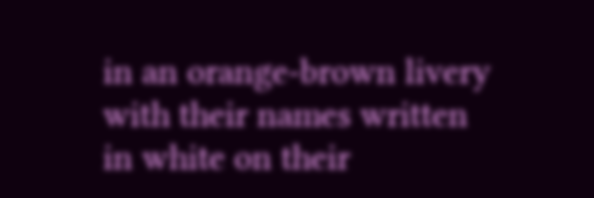in an orange-brown livery with their names written in white on their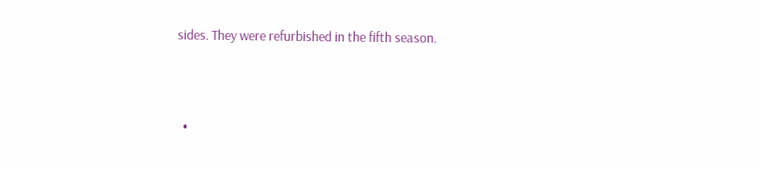sides. They were refurbished in the fifth season.




  •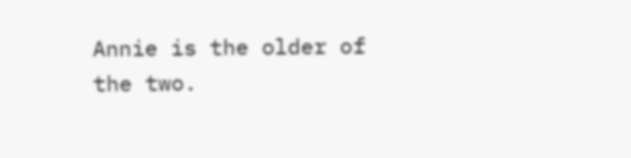Annie is the older of the two.